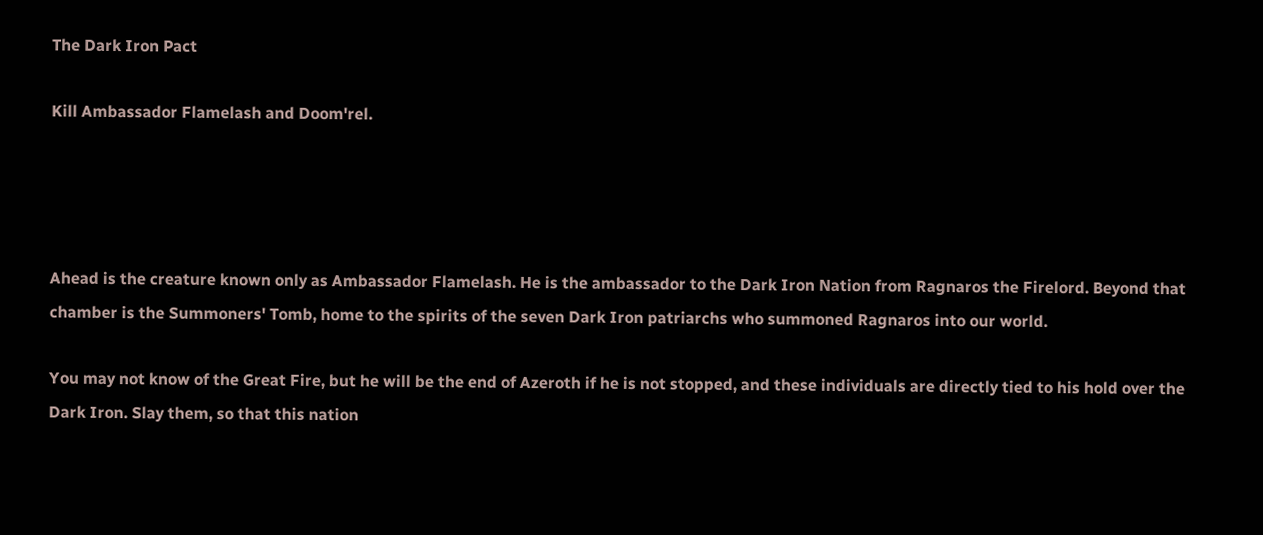The Dark Iron Pact

Kill Ambassador Flamelash and Doom'rel.




Ahead is the creature known only as Ambassador Flamelash. He is the ambassador to the Dark Iron Nation from Ragnaros the Firelord. Beyond that chamber is the Summoners' Tomb, home to the spirits of the seven Dark Iron patriarchs who summoned Ragnaros into our world.

You may not know of the Great Fire, but he will be the end of Azeroth if he is not stopped, and these individuals are directly tied to his hold over the Dark Iron. Slay them, so that this nation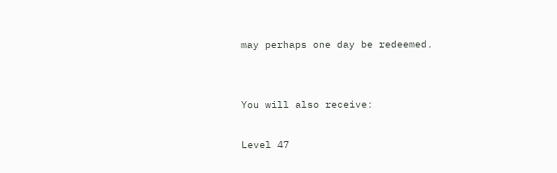may perhaps one day be redeemed.


You will also receive:

Level 47